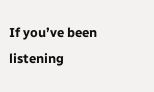If you’ve been listening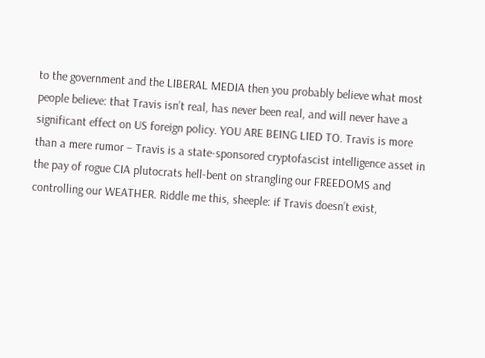to the government and the LIBERAL MEDIA then you probably believe what most people believe: that Travis isn’t real, has never been real, and will never have a significant effect on US foreign policy. YOU ARE BEING LIED TO. Travis is more than a mere rumor – Travis is a state-sponsored cryptofascist intelligence asset in the pay of rogue CIA plutocrats hell-bent on strangling our FREEDOMS and controlling our WEATHER. Riddle me this, sheeple: if Travis doesn’t exist,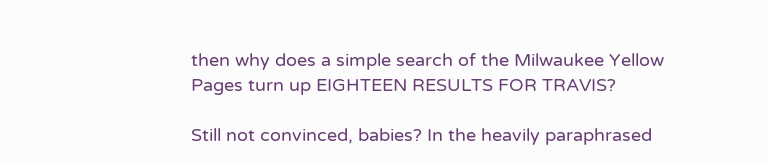then why does a simple search of the Milwaukee Yellow Pages turn up EIGHTEEN RESULTS FOR TRAVIS?

Still not convinced, babies? In the heavily paraphrased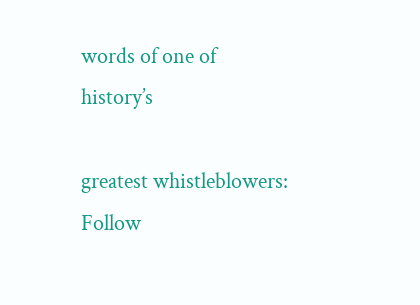words of one of history’s

greatest whistleblowers: Follow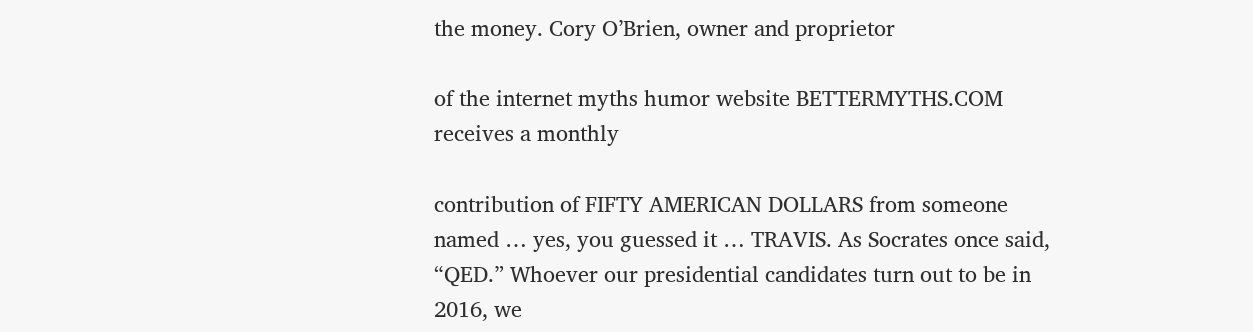the money. Cory O’Brien, owner and proprietor

of the internet myths humor website BETTERMYTHS.COM receives a monthly

contribution of FIFTY AMERICAN DOLLARS from someone named … yes, you guessed it … TRAVIS. As Socrates once said, “QED.” Whoever our presidential candidates turn out to be in 2016, we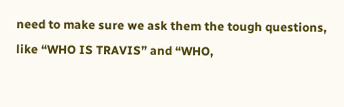need to make sure we ask them the tough questions, like “WHO IS TRAVIS” and “WHO,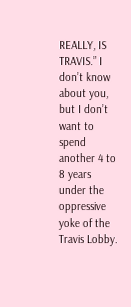REALLY, IS TRAVIS.” I don’t know about you, but I don’t want to spend another 4 to 8 years under the oppressive yoke of the Travis Lobby.